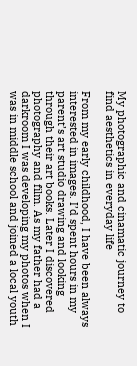My photographic and cinamatic journey to find aesthetics in everyday life

From my early childhood, I have been always interested in images. I’d spent hours in my parent’s art studio drawing and looking through their art books. Later I discovered photography and film. As my father had a darkroom I was developing my photos when I was in middle school and joined a local youth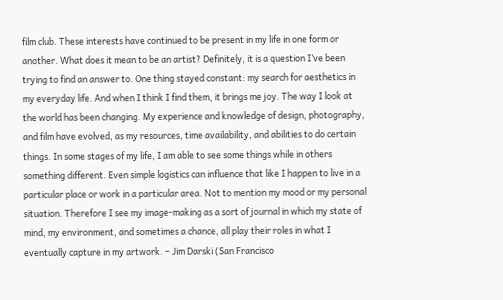film club. These interests have continued to be present in my life in one form or another. What does it mean to be an artist? Definitely, it is a question I’ve been trying to find an answer to. One thing stayed constant: my search for aesthetics in my everyday life. And when I think I find them, it brings me joy. The way I look at the world has been changing. My experience and knowledge of design, photography, and film have evolved, as my resources, time availability, and abilities to do certain things. In some stages of my life, I am able to see some things while in others something different. Even simple logistics can influence that like I happen to live in a particular place or work in a particular area. Not to mention my mood or my personal situation. Therefore I see my image-making as a sort of journal in which my state of mind, my environment, and sometimes a chance, all play their roles in what I eventually capture in my artwork. – Jim Darski (San Francisco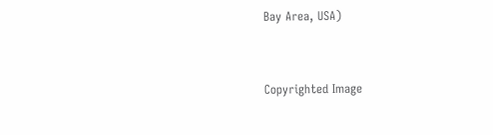Bay Area, USA)


Copyrighted Image